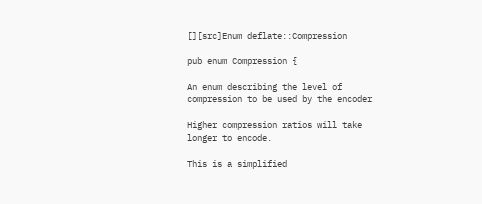[][src]Enum deflate::Compression

pub enum Compression {

An enum describing the level of compression to be used by the encoder

Higher compression ratios will take longer to encode.

This is a simplified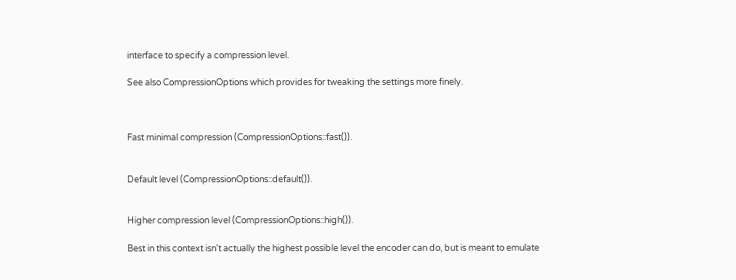interface to specify a compression level.

See also CompressionOptions which provides for tweaking the settings more finely.



Fast minimal compression (CompressionOptions::fast()).


Default level (CompressionOptions::default()).


Higher compression level (CompressionOptions::high()).

Best in this context isn't actually the highest possible level the encoder can do, but is meant to emulate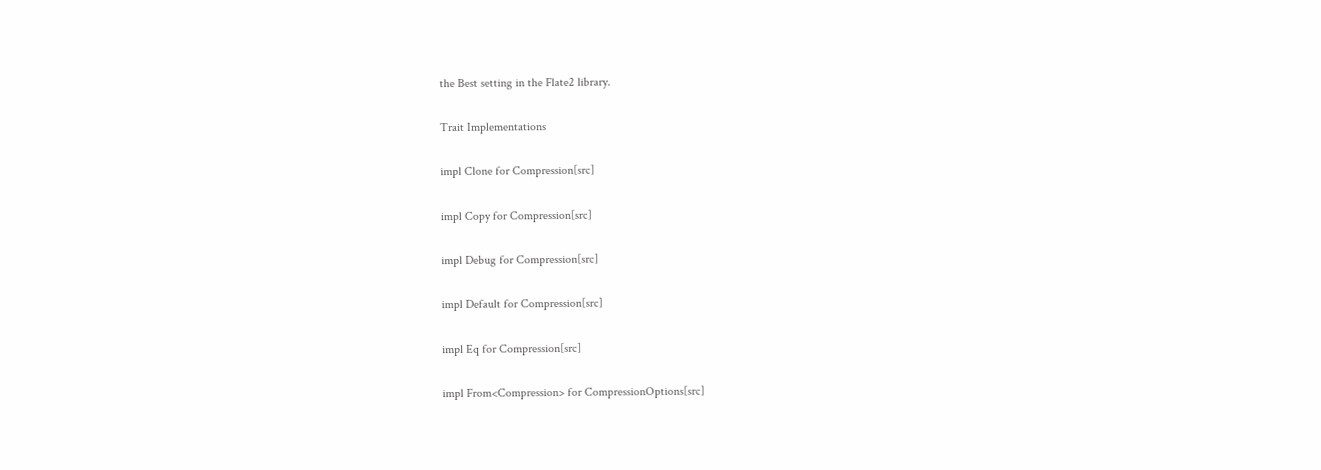the Best setting in the Flate2 library.

Trait Implementations

impl Clone for Compression[src]

impl Copy for Compression[src]

impl Debug for Compression[src]

impl Default for Compression[src]

impl Eq for Compression[src]

impl From<Compression> for CompressionOptions[src]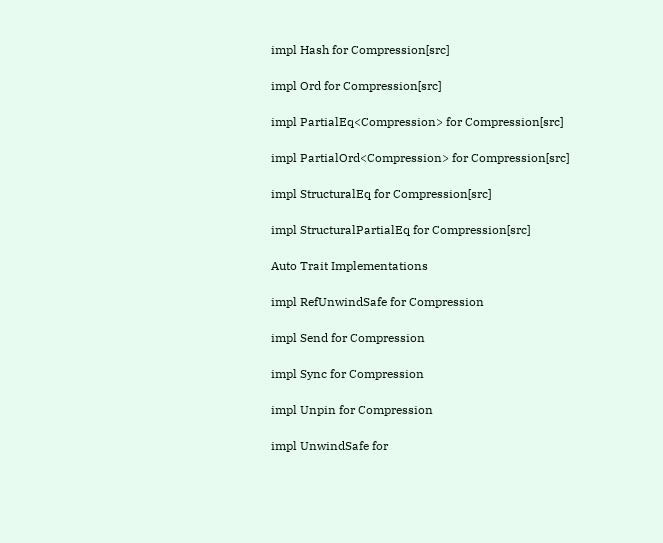impl Hash for Compression[src]

impl Ord for Compression[src]

impl PartialEq<Compression> for Compression[src]

impl PartialOrd<Compression> for Compression[src]

impl StructuralEq for Compression[src]

impl StructuralPartialEq for Compression[src]

Auto Trait Implementations

impl RefUnwindSafe for Compression

impl Send for Compression

impl Sync for Compression

impl Unpin for Compression

impl UnwindSafe for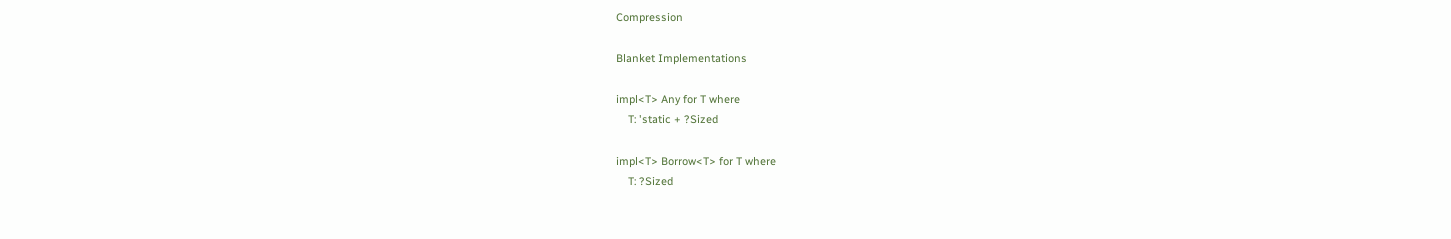Compression

Blanket Implementations

impl<T> Any for T where
    T: 'static + ?Sized

impl<T> Borrow<T> for T where
    T: ?Sized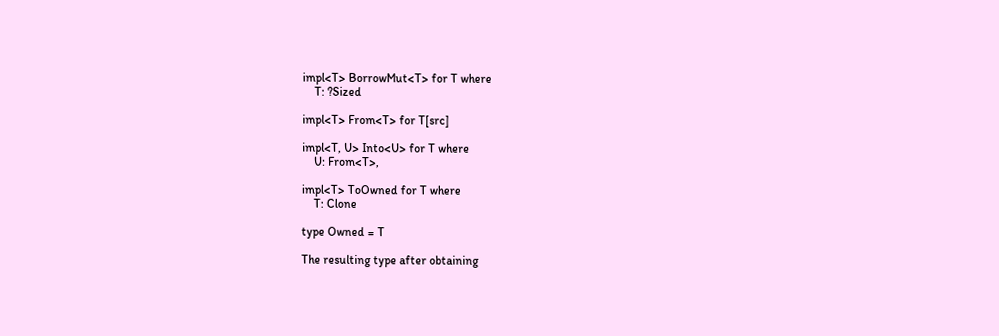impl<T> BorrowMut<T> for T where
    T: ?Sized

impl<T> From<T> for T[src]

impl<T, U> Into<U> for T where
    U: From<T>,

impl<T> ToOwned for T where
    T: Clone

type Owned = T

The resulting type after obtaining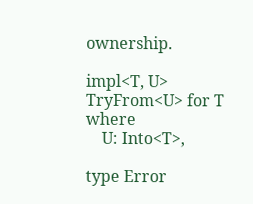ownership.

impl<T, U> TryFrom<U> for T where
    U: Into<T>,

type Error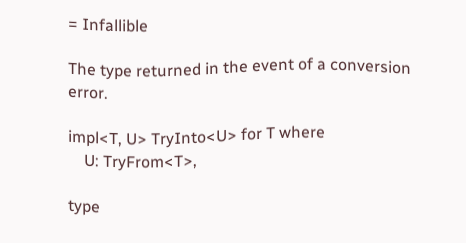= Infallible

The type returned in the event of a conversion error.

impl<T, U> TryInto<U> for T where
    U: TryFrom<T>,

type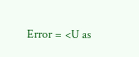Error = <U as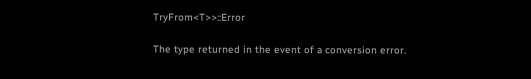TryFrom<T>>::Error

The type returned in the event of a conversion error.